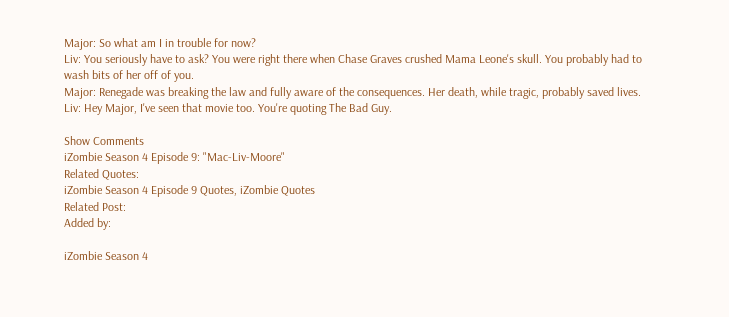Major: So what am I in trouble for now?
Liv: You seriously have to ask? You were right there when Chase Graves crushed Mama Leone's skull. You probably had to wash bits of her off of you.
Major: Renegade was breaking the law and fully aware of the consequences. Her death, while tragic, probably saved lives.
Liv: Hey Major, I've seen that movie too. You're quoting The Bad Guy.

Show Comments
iZombie Season 4 Episode 9: "Mac-Liv-Moore"
Related Quotes:
iZombie Season 4 Episode 9 Quotes, iZombie Quotes
Related Post:
Added by:

iZombie Season 4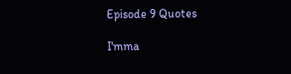Episode 9 Quotes

I'mma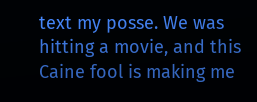text my posse. We was hitting a movie, and this Caine fool is making me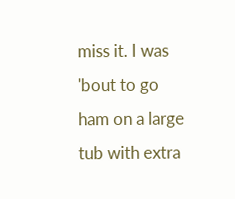miss it. I was 'bout to go ham on a large tub with extra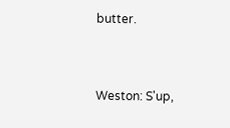butter.


Weston: S'up,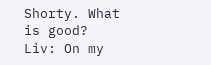Shorty. What is good?
Liv: On my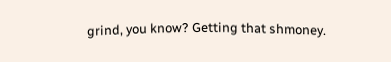grind, you know? Getting that shmoney.